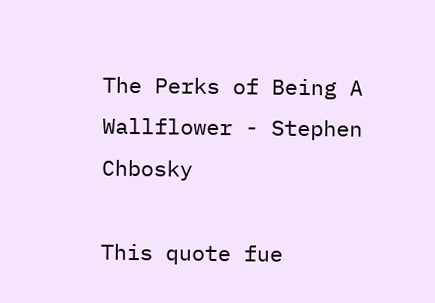The Perks of Being A Wallflower - Stephen Chbosky

This quote fue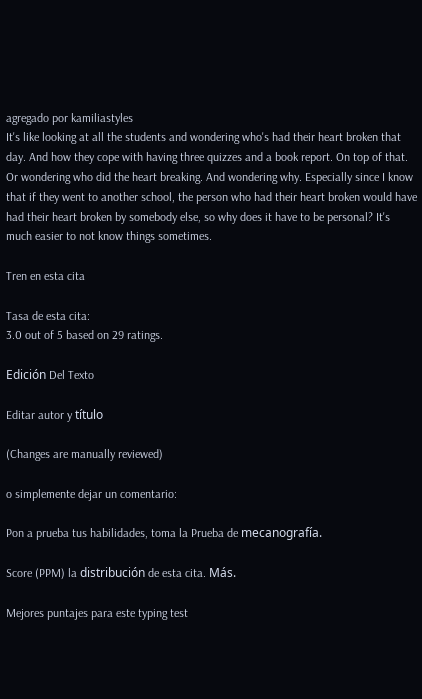agregado por kamiliastyles
It's like looking at all the students and wondering who's had their heart broken that day. And how they cope with having three quizzes and a book report. On top of that. Or wondering who did the heart breaking. And wondering why. Especially since I know that if they went to another school, the person who had their heart broken would have had their heart broken by somebody else, so why does it have to be personal? It's much easier to not know things sometimes.

Tren en esta cita

Tasa de esta cita:
3.0 out of 5 based on 29 ratings.

Edición Del Texto

Editar autor y título

(Changes are manually reviewed)

o simplemente dejar un comentario:

Pon a prueba tus habilidades, toma la Prueba de mecanografía.

Score (PPM) la distribución de esta cita. Más.

Mejores puntajes para este typing test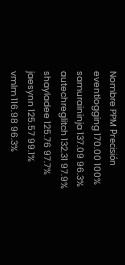Nombre PPM Precisión
eventlogging 170.00 100%
samuraininja 137.09 96.3%
autechreglitch 132.31 97.9%
shayladee 125.76 97.7%
jaesynn 125.57 99.1%
vmlm 116.98 96.3%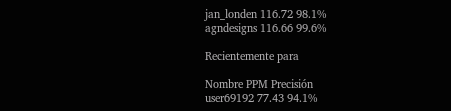jan_londen 116.72 98.1%
agndesigns 116.66 99.6%

Recientemente para

Nombre PPM Precisión
user69192 77.43 94.1%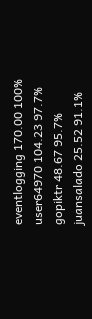eventlogging 170.00 100%
user64970 104.23 97.7%
gopiktr 48.67 95.7%
juansalado 25.52 91.1%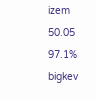izem 50.05 97.1%
bigkev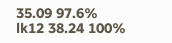35.09 97.6%
lk12 38.24 100%